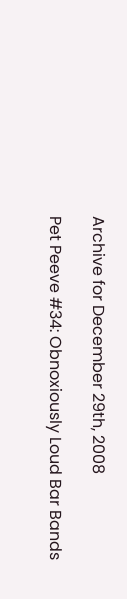Archive for December 29th, 2008

Pet Peeve #34: Obnoxiously Loud Bar Bands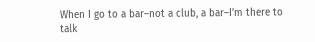When I go to a bar–not a club, a bar–I’m there to talk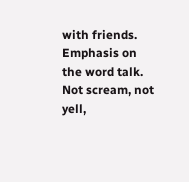with friends. Emphasis on the word talk. Not scream, not yell,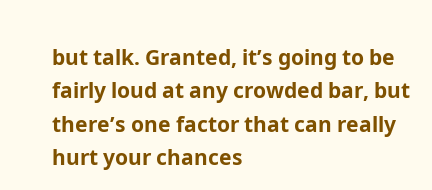but talk. Granted, it’s going to be fairly loud at any crowded bar, but there’s one factor that can really hurt your chances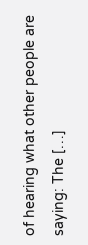of hearing what other people are saying: The […]